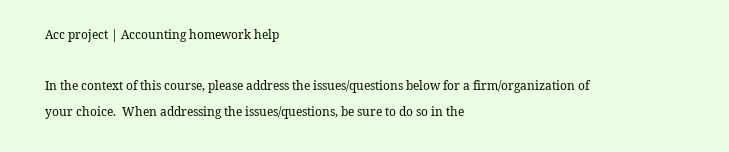Acc project | Accounting homework help

In the context of this course, please address the issues/questions below for a firm/organization of your choice.  When addressing the issues/questions, be sure to do so in the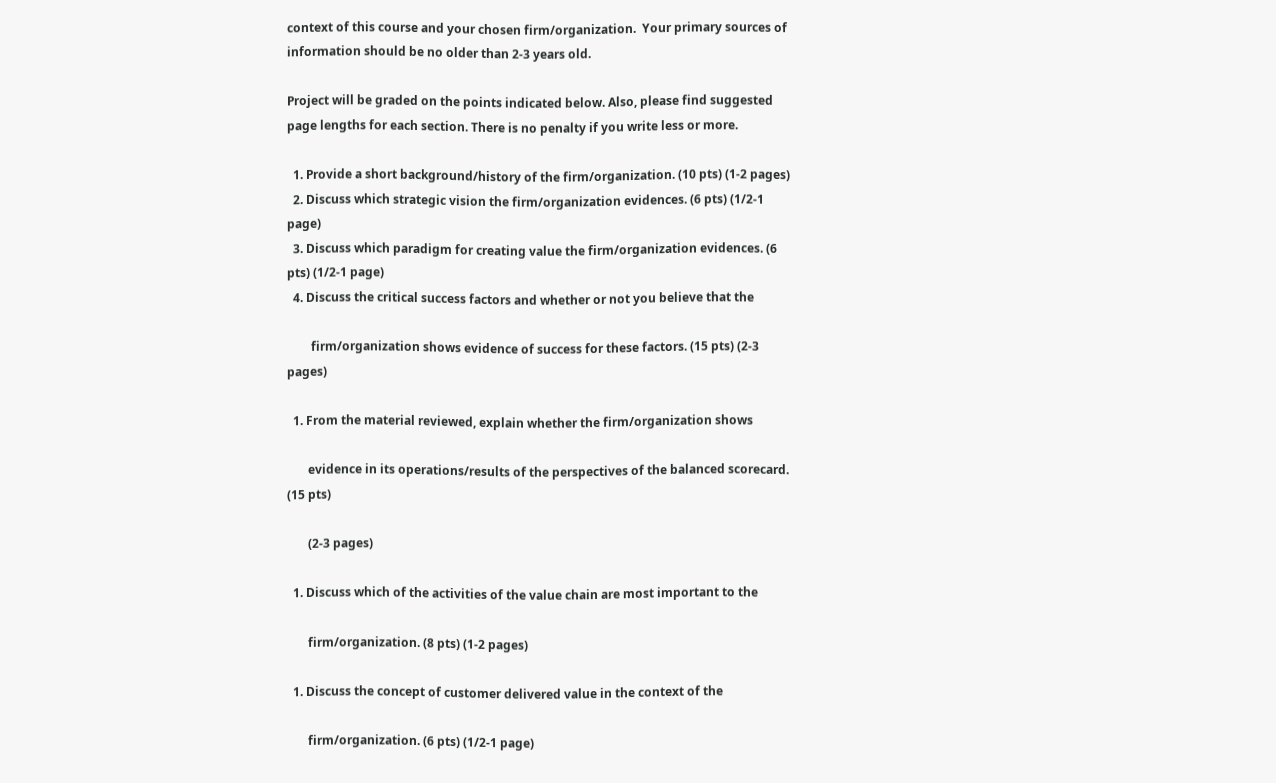context of this course and your chosen firm/organization.  Your primary sources of information should be no older than 2-3 years old.

Project will be graded on the points indicated below. Also, please find suggested page lengths for each section. There is no penalty if you write less or more.

  1. Provide a short background/history of the firm/organization. (10 pts) (1-2 pages)
  2. Discuss which strategic vision the firm/organization evidences. (6 pts) (1/2-1 page)
  3. Discuss which paradigm for creating value the firm/organization evidences. (6 pts) (1/2-1 page)
  4. Discuss the critical success factors and whether or not you believe that the

        firm/organization shows evidence of success for these factors. (15 pts) (2-3 pages)

  1. From the material reviewed, explain whether the firm/organization shows

       evidence in its operations/results of the perspectives of the balanced scorecard. (15 pts)

       (2-3 pages)

  1. Discuss which of the activities of the value chain are most important to the

       firm/organization. (8 pts) (1-2 pages)

  1. Discuss the concept of customer delivered value in the context of the

       firm/organization. (6 pts) (1/2-1 page)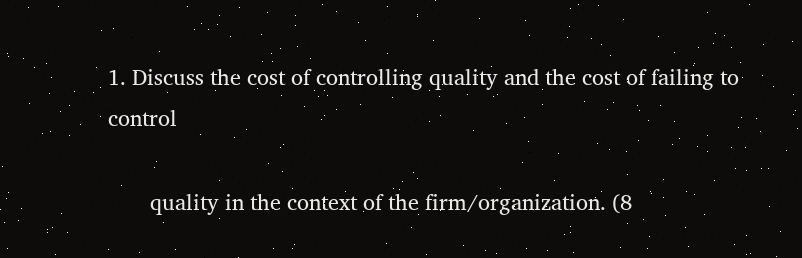1. Discuss the cost of controlling quality and the cost of failing to control

       quality in the context of the firm/organization. (8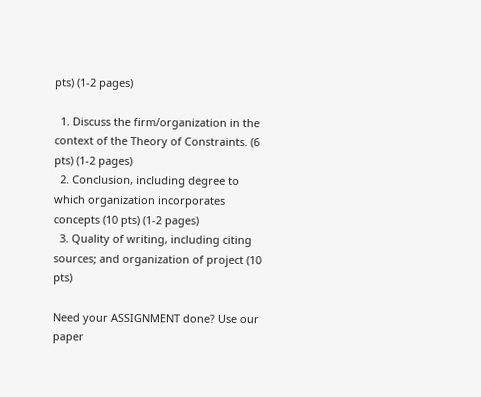pts) (1-2 pages)

  1. Discuss the firm/organization in the context of the Theory of Constraints. (6 pts) (1-2 pages)
  2. Conclusion, including degree to which organization incorporates concepts (10 pts) (1-2 pages)
  3. Quality of writing, including citing sources; and organization of project (10 pts)

Need your ASSIGNMENT done? Use our paper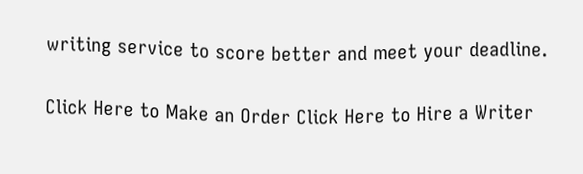writing service to score better and meet your deadline.

Click Here to Make an Order Click Here to Hire a Writer